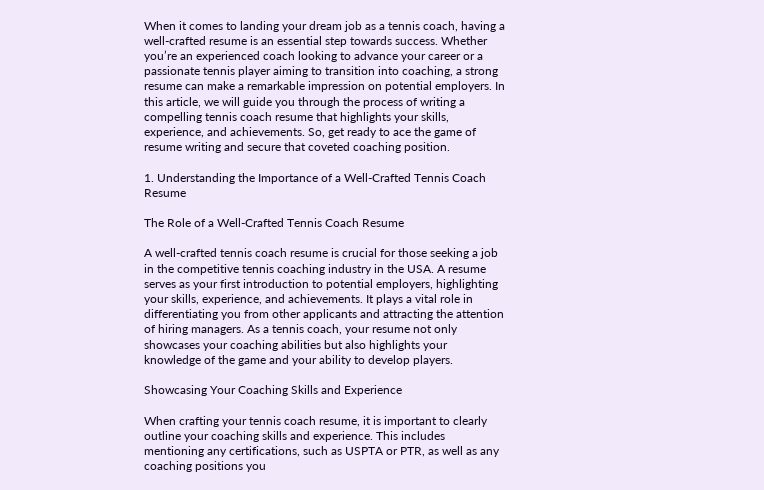When it comes to landing your dream job as a tennis coach, having a well-crafted resume is an essential step towards success. Whether you’re an experienced coach looking to advance your career or a passionate tennis player aiming to transition into coaching, a strong resume can make a remarkable impression on potential employers. In this article, we will guide you through the process of writing a compelling tennis coach resume that highlights your skills, experience, and achievements. So, get ready to ace the game of resume writing and secure that coveted coaching position.

1. Understanding the Importance of a Well-Crafted Tennis Coach Resume

The Role of a Well-Crafted Tennis Coach Resume

A well-crafted tennis coach resume is crucial for those seeking a job in the competitive tennis coaching industry in the USA. A resume serves as your first introduction to potential employers, highlighting your skills, experience, and achievements. It plays a vital role in differentiating you from other applicants and attracting the attention of hiring managers. As a tennis coach, your resume not only showcases your coaching abilities but also highlights your knowledge of the game and your ability to develop players.

Showcasing Your Coaching Skills and Experience

When crafting your tennis coach resume, it is important to clearly outline your coaching skills and experience. This includes mentioning any certifications, such as USPTA or PTR, as well as any coaching positions you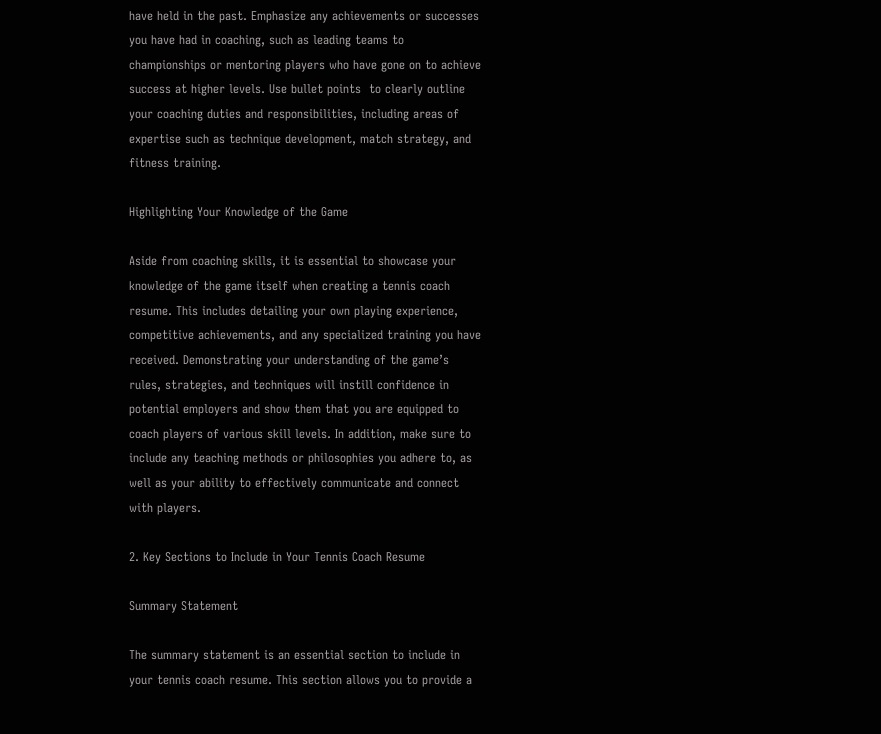have held in the past. Emphasize any achievements or successes you have had in coaching, such as leading teams to championships or mentoring players who have gone on to achieve success at higher levels. Use bullet points  to clearly outline your coaching duties and responsibilities, including areas of expertise such as technique development, match strategy, and fitness training.

Highlighting Your Knowledge of the Game

Aside from coaching skills, it is essential to showcase your knowledge of the game itself when creating a tennis coach resume. This includes detailing your own playing experience, competitive achievements, and any specialized training you have received. Demonstrating your understanding of the game’s rules, strategies, and techniques will instill confidence in potential employers and show them that you are equipped to coach players of various skill levels. In addition, make sure to include any teaching methods or philosophies you adhere to, as well as your ability to effectively communicate and connect with players.

2. Key Sections to Include in Your Tennis Coach Resume

Summary Statement

The summary statement is an essential section to include in your tennis coach resume. This section allows you to provide a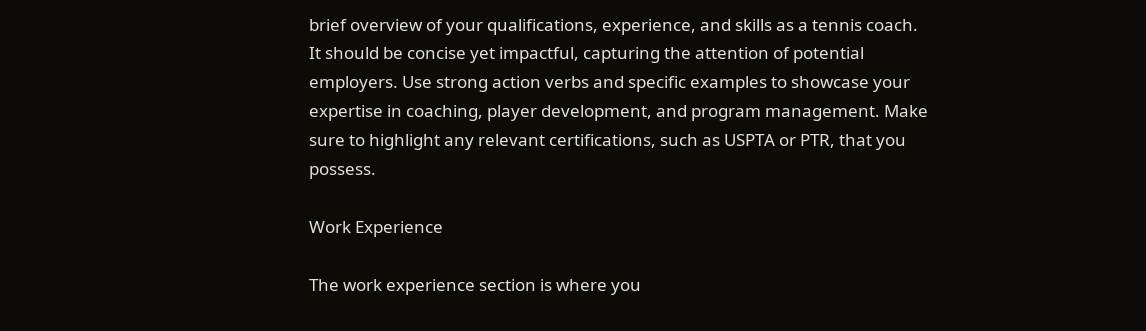brief overview of your qualifications, experience, and skills as a tennis coach. It should be concise yet impactful, capturing the attention of potential employers. Use strong action verbs and specific examples to showcase your expertise in coaching, player development, and program management. Make sure to highlight any relevant certifications, such as USPTA or PTR, that you possess.

Work Experience

The work experience section is where you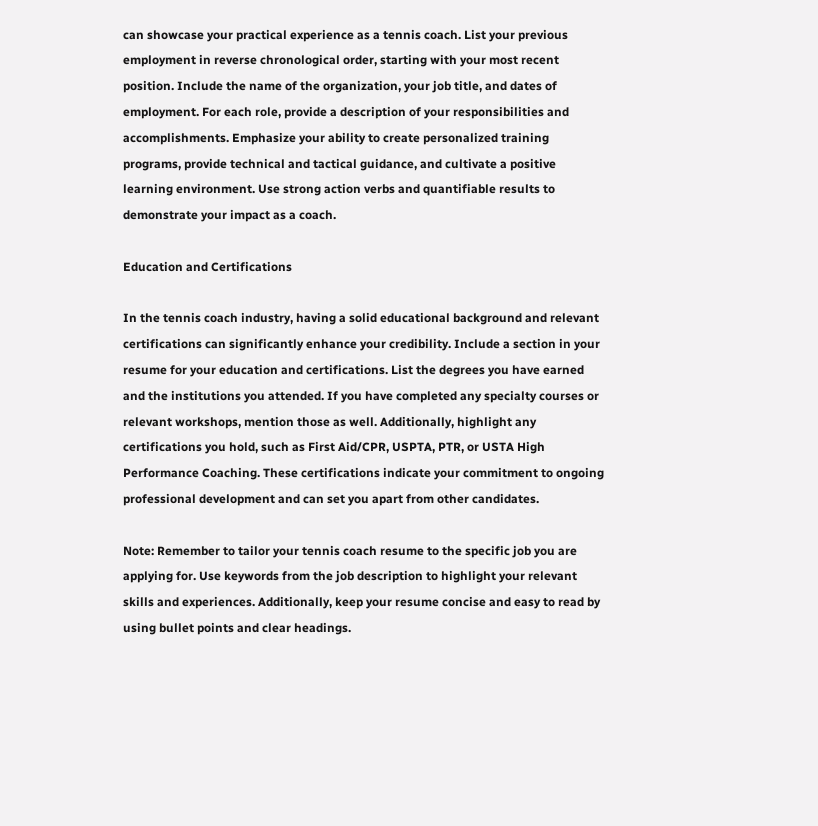can showcase your practical experience as a tennis coach. List your previous employment in reverse chronological order, starting with your most recent position. Include the name of the organization, your job title, and dates of employment. For each role, provide a description of your responsibilities and accomplishments. Emphasize your ability to create personalized training programs, provide technical and tactical guidance, and cultivate a positive learning environment. Use strong action verbs and quantifiable results to demonstrate your impact as a coach.

Education and Certifications

In the tennis coach industry, having a solid educational background and relevant certifications can significantly enhance your credibility. Include a section in your resume for your education and certifications. List the degrees you have earned and the institutions you attended. If you have completed any specialty courses or relevant workshops, mention those as well. Additionally, highlight any certifications you hold, such as First Aid/CPR, USPTA, PTR, or USTA High Performance Coaching. These certifications indicate your commitment to ongoing professional development and can set you apart from other candidates.

Note: Remember to tailor your tennis coach resume to the specific job you are applying for. Use keywords from the job description to highlight your relevant skills and experiences. Additionally, keep your resume concise and easy to read by using bullet points and clear headings.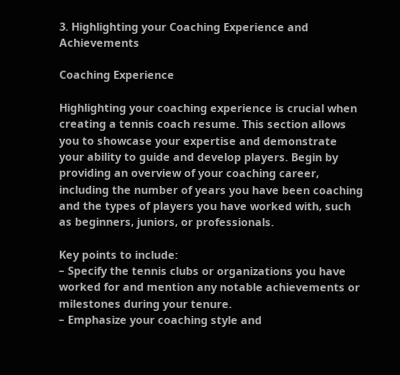3. Highlighting your Coaching Experience and Achievements

Coaching Experience

Highlighting your coaching experience is crucial when creating a tennis coach resume. This section allows you to showcase your expertise and demonstrate your ability to guide and develop players. Begin by providing an overview of your coaching career, including the number of years you have been coaching and the types of players you have worked with, such as beginners, juniors, or professionals.

Key points to include:
– Specify the tennis clubs or organizations you have worked for and mention any notable achievements or milestones during your tenure.
– Emphasize your coaching style and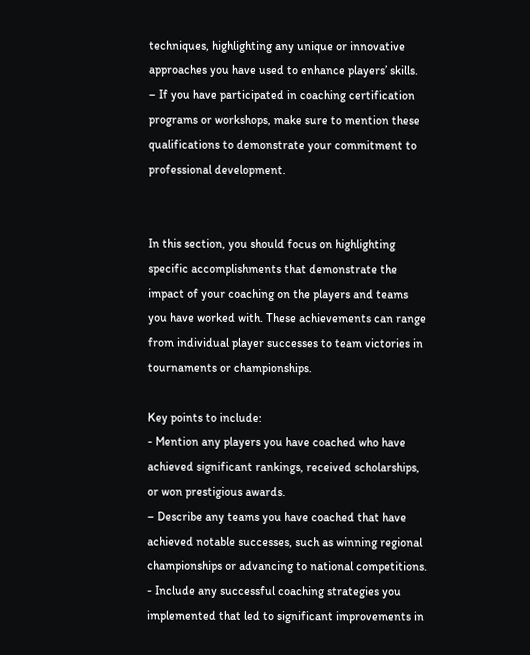techniques, highlighting any unique or innovative approaches you have used to enhance players’ skills.
– If you have participated in coaching certification programs or workshops, make sure to mention these qualifications to demonstrate your commitment to professional development.


In this section, you should focus on highlighting specific accomplishments that demonstrate the impact of your coaching on the players and teams you have worked with. These achievements can range from individual player successes to team victories in tournaments or championships.

Key points to include:
- Mention any players you have coached who have achieved significant rankings, received scholarships, or won prestigious awards.
– Describe any teams you have coached that have achieved notable successes, such as winning regional championships or advancing to national competitions.
- Include any successful coaching strategies you implemented that led to significant improvements in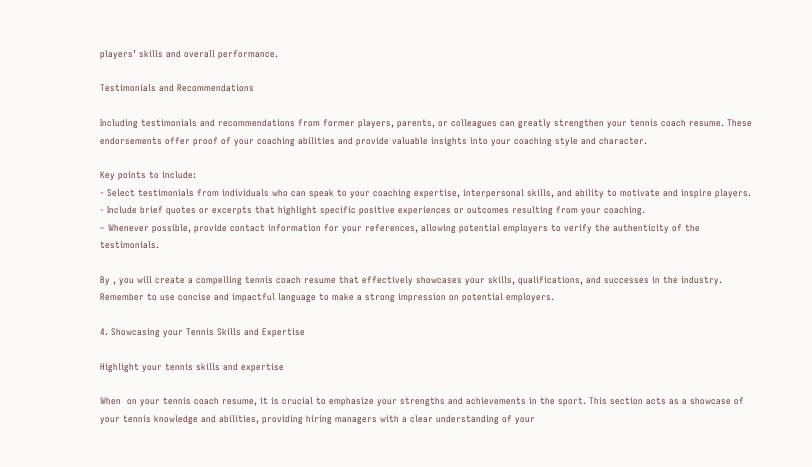players’ skills and overall performance.

Testimonials and Recommendations

Including testimonials and recommendations from former players, parents, or colleagues can greatly strengthen your tennis coach resume. These endorsements offer proof of your coaching abilities and provide valuable insights into your coaching style and character.

Key points to include:
- Select testimonials from individuals who can speak to your coaching expertise, interpersonal skills, and ability to motivate and inspire players.
- Include brief quotes or excerpts that highlight specific positive experiences or outcomes resulting from your coaching.
– Whenever possible, provide contact information for your references, allowing potential employers to verify the authenticity of the testimonials.

By , you will create a compelling tennis coach resume that effectively showcases your skills, qualifications, and successes in the industry. Remember to use concise and impactful language to make a strong impression on potential employers.

4. Showcasing your Tennis Skills and Expertise

Highlight your tennis skills and expertise

When  on your tennis coach resume, it is crucial to emphasize your strengths and achievements in the sport. This section acts as a showcase of your tennis knowledge and abilities, providing hiring managers with a clear understanding of your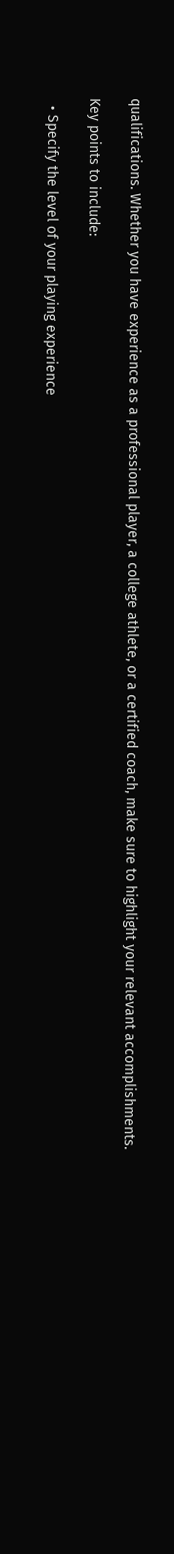qualifications. Whether you have experience as a professional player, a college athlete, or a certified coach, make sure to highlight your relevant accomplishments.

Key points to include:

  • Specify the level of your playing experience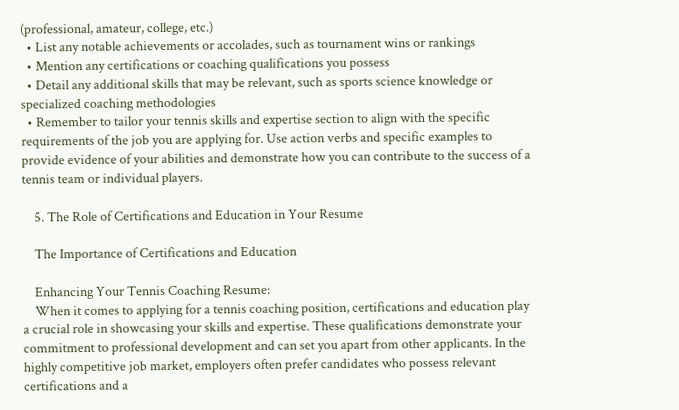(professional, amateur, college, etc.)
  • List any notable achievements or accolades, such as tournament wins or rankings
  • Mention any certifications or coaching qualifications you possess
  • Detail any additional skills that may be relevant, such as sports science knowledge or specialized coaching methodologies
  • Remember to tailor your tennis skills and expertise section to align with the specific requirements of the job you are applying for. Use action verbs and specific examples to provide evidence of your abilities and demonstrate how you can contribute to the success of a tennis team or individual players.

    5. The Role of Certifications and Education in Your Resume

    The Importance of Certifications and Education

    Enhancing Your Tennis Coaching Resume:
    When it comes to applying for a tennis coaching position, certifications and education play a crucial role in showcasing your skills and expertise. These qualifications demonstrate your commitment to professional development and can set you apart from other applicants. In the highly competitive job market, employers often prefer candidates who possess relevant certifications and a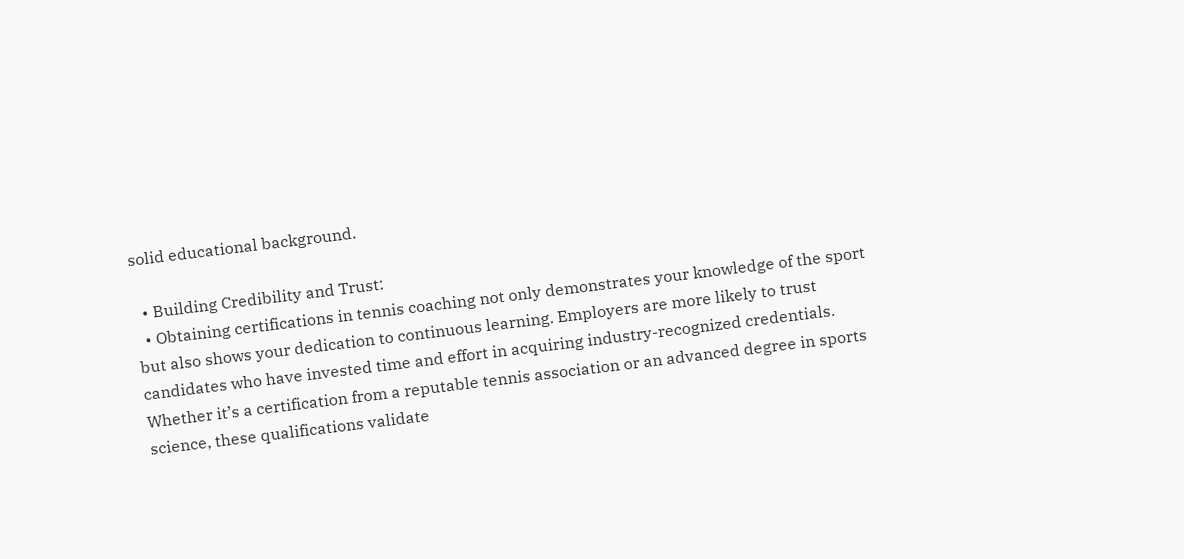solid educational background.

  • Building Credibility and Trust:
  • Obtaining certifications in tennis coaching not only demonstrates your knowledge of the sport but also shows your dedication to continuous learning. Employers are more likely to trust candidates who have invested time and effort in acquiring industry-recognized credentials. Whether it’s a certification from a reputable tennis association or an advanced degree in sports science, these qualifications validate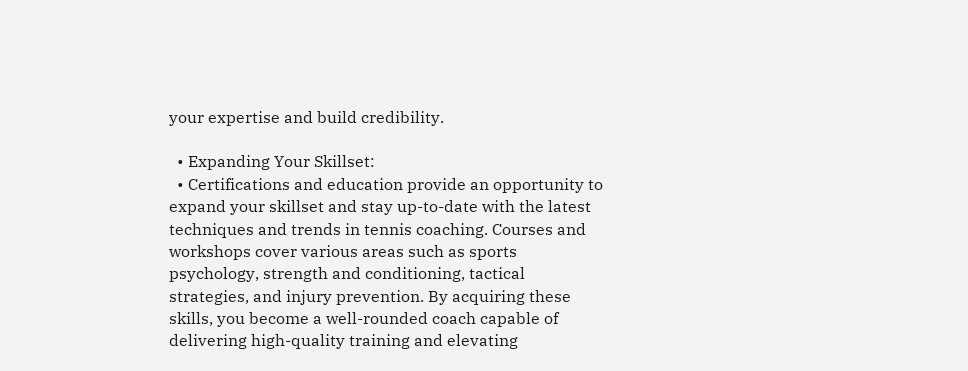your expertise and build credibility.

  • Expanding Your Skillset:
  • Certifications and education provide an opportunity to expand your skillset and stay up-to-date with the latest techniques and trends in tennis coaching. Courses and workshops cover various areas such as sports psychology, strength and conditioning, tactical strategies, and injury prevention. By acquiring these skills, you become a well-rounded coach capable of delivering high-quality training and elevating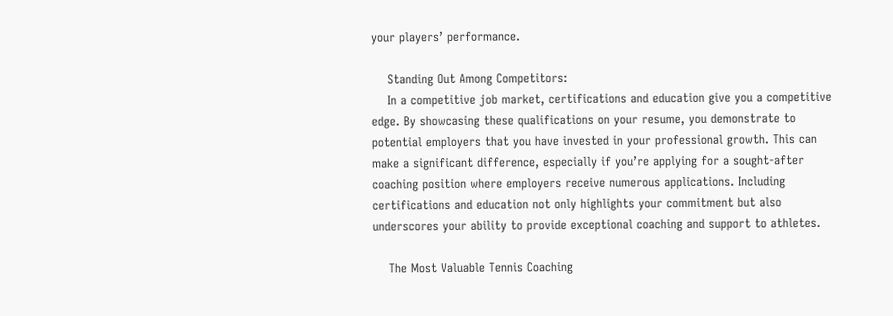your players’ performance.

    Standing Out Among Competitors:
    In a competitive job market, certifications and education give you a competitive edge. By showcasing these qualifications on your resume, you demonstrate to potential employers that you have invested in your professional growth. This can make a significant difference, especially if you’re applying for a sought-after coaching position where employers receive numerous applications. Including certifications and education not only highlights your commitment but also underscores your ability to provide exceptional coaching and support to athletes.

    The Most Valuable Tennis Coaching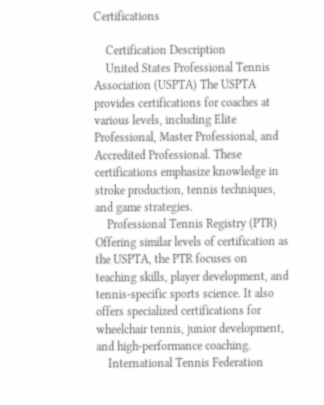Certifications

    Certification Description
    United States Professional Tennis Association (USPTA) The USPTA provides certifications for coaches at various levels, including Elite Professional, Master Professional, and Accredited Professional. These certifications emphasize knowledge in stroke production, tennis techniques, and game strategies.
    Professional Tennis Registry (PTR) Offering similar levels of certification as the USPTA, the PTR focuses on teaching skills, player development, and tennis-specific sports science. It also offers specialized certifications for wheelchair tennis, junior development, and high-performance coaching.
    International Tennis Federation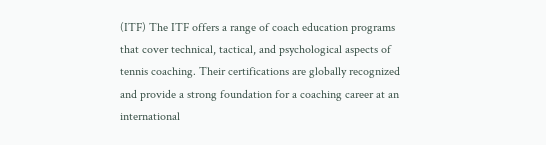(ITF) The ITF offers a range of coach education programs that cover technical, tactical, and psychological aspects of tennis coaching. Their certifications are globally recognized and provide a strong foundation for a coaching career at an international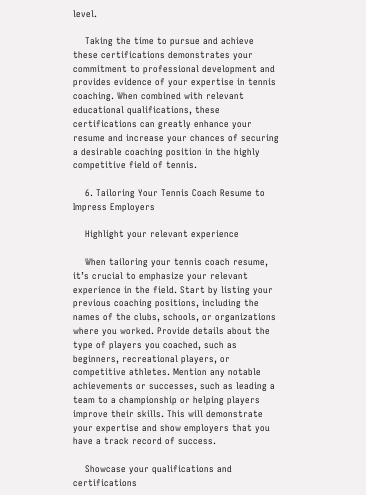level.

    Taking the time to pursue and achieve these certifications demonstrates your commitment to professional development and provides evidence of your expertise in tennis coaching. When combined with relevant educational qualifications, these certifications can greatly enhance your resume and increase your chances of securing a desirable coaching position in the highly competitive field of tennis.

    6. Tailoring Your Tennis Coach Resume to Impress Employers

    Highlight your relevant experience

    When tailoring your tennis coach resume, it’s crucial to emphasize your relevant experience in the field. Start by listing your previous coaching positions, including the names of the clubs, schools, or organizations where you worked. Provide details about the type of players you coached, such as beginners, recreational players, or competitive athletes. Mention any notable achievements or successes, such as leading a team to a championship or helping players improve their skills. This will demonstrate your expertise and show employers that you have a track record of success.

    Showcase your qualifications and certifications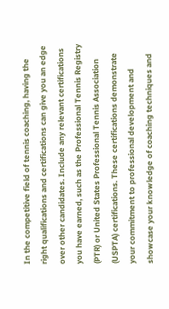In the competitive field of tennis coaching, having the right qualifications and certifications can give you an edge over other candidates. Include any relevant certifications you have earned, such as the Professional Tennis Registry (PTR) or United States Professional Tennis Association (USPTA) certifications. These certifications demonstrate your commitment to professional development and showcase your knowledge of coaching techniques and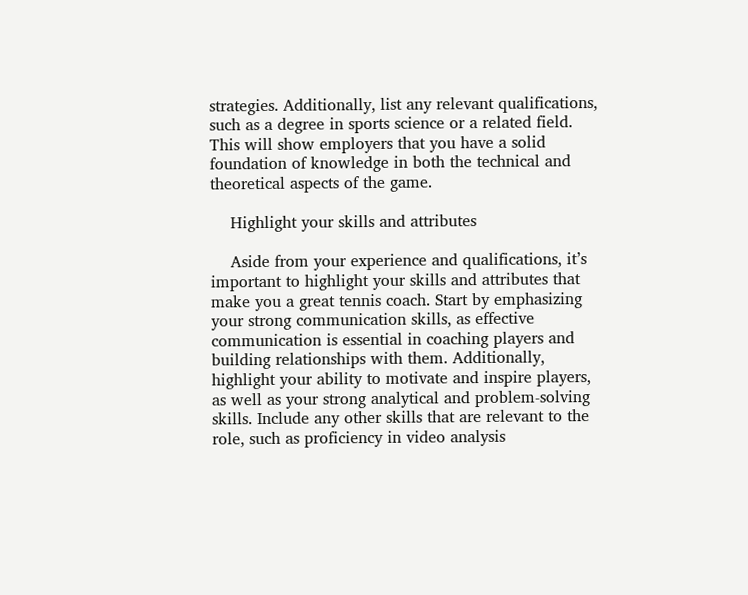strategies. Additionally, list any relevant qualifications, such as a degree in sports science or a related field. This will show employers that you have a solid foundation of knowledge in both the technical and theoretical aspects of the game.

    Highlight your skills and attributes

    Aside from your experience and qualifications, it’s important to highlight your skills and attributes that make you a great tennis coach. Start by emphasizing your strong communication skills, as effective communication is essential in coaching players and building relationships with them. Additionally, highlight your ability to motivate and inspire players, as well as your strong analytical and problem-solving skills. Include any other skills that are relevant to the role, such as proficiency in video analysis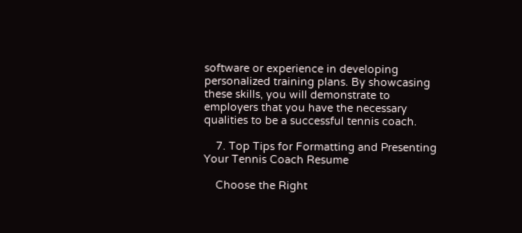software or experience in developing personalized training plans. By showcasing these skills, you will demonstrate to employers that you have the necessary qualities to be a successful tennis coach.

    7. Top Tips for Formatting and Presenting Your Tennis Coach Resume

    Choose the Right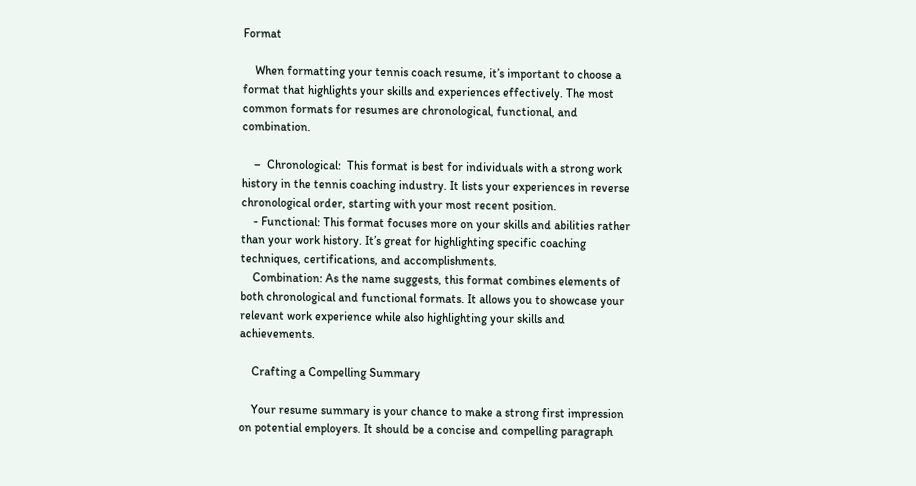Format

    When formatting your tennis coach resume, it’s important to choose a format that highlights your skills and experiences effectively. The most common formats for resumes are chronological, functional, and combination.

    –  Chronological:  This format is best for individuals with a strong work history in the tennis coaching industry. It lists your experiences in reverse chronological order, starting with your most recent position.
    - Functional: This format focuses more on your skills and abilities rather than your work history. It’s great for highlighting specific coaching techniques, certifications, and accomplishments.
    Combination: As the name suggests, this format combines elements of both chronological and functional formats. It allows you to showcase your relevant work experience while also highlighting your skills and achievements.

    Crafting a Compelling Summary

    Your resume summary is your chance to make a strong first impression on potential employers. It should be a concise and compelling paragraph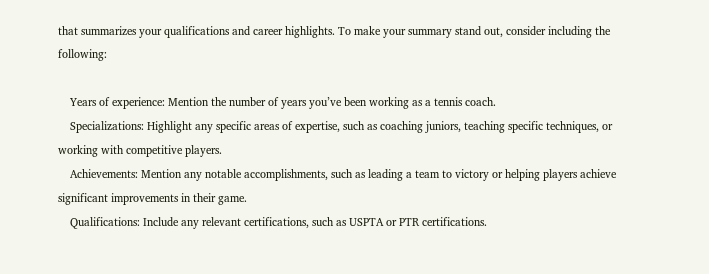that summarizes your qualifications and career highlights. To make your summary stand out, consider including the following:

    Years of experience: Mention the number of years you’ve been working as a tennis coach.
    Specializations: Highlight any specific areas of expertise, such as coaching juniors, teaching specific techniques, or working with competitive players.
    Achievements: Mention any notable accomplishments, such as leading a team to victory or helping players achieve significant improvements in their game.
    Qualifications: Include any relevant certifications, such as USPTA or PTR certifications.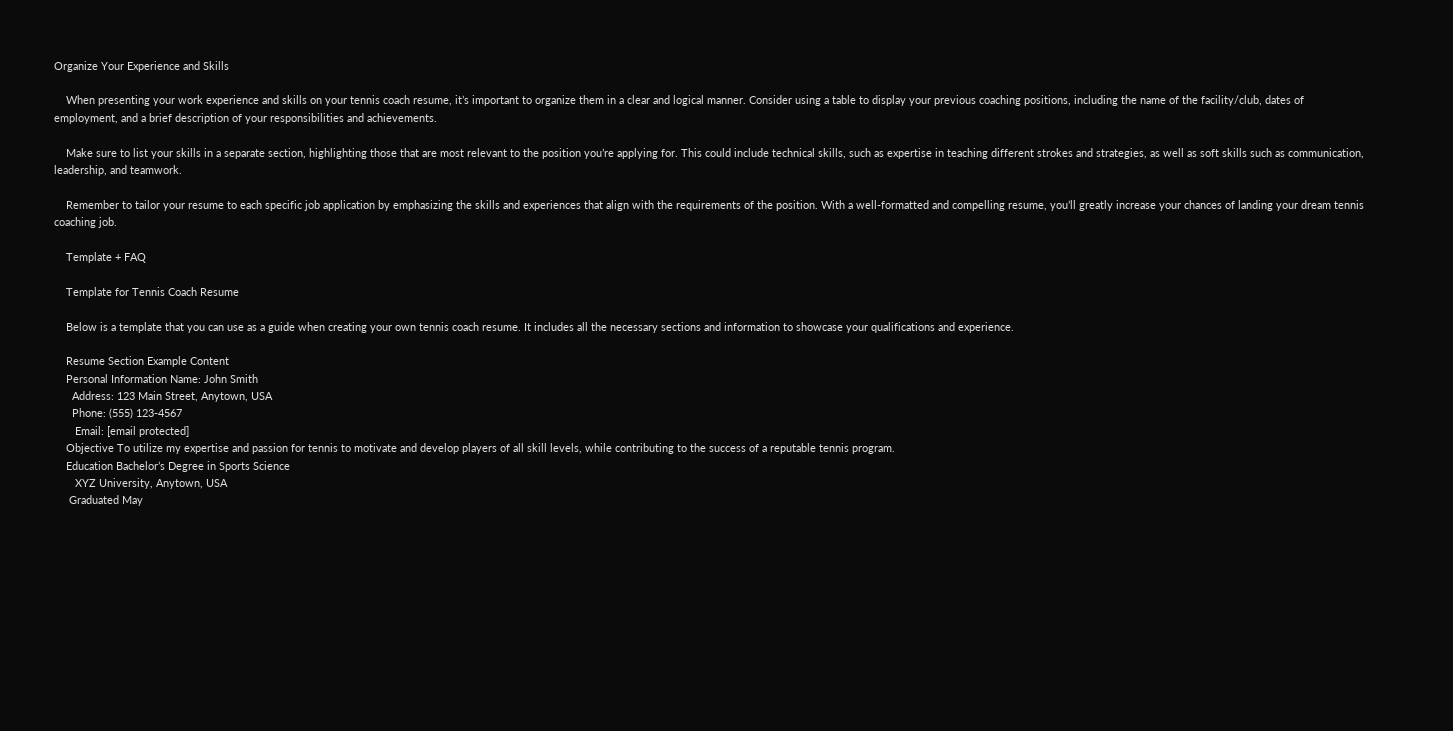Organize Your Experience and Skills

    When presenting your work experience and skills on your tennis coach resume, it’s important to organize them in a clear and logical manner. Consider using a table to display your previous coaching positions, including the name of the facility/club, dates of employment, and a brief description of your responsibilities and achievements.

    Make sure to list your skills in a separate section, highlighting those that are most relevant to the position you’re applying for. This could include technical skills, such as expertise in teaching different strokes and strategies, as well as soft skills such as communication, leadership, and teamwork.

    Remember to tailor your resume to each specific job application by emphasizing the skills and experiences that align with the requirements of the position. With a well-formatted and compelling resume, you’ll greatly increase your chances of landing your dream tennis coaching job.

    Template + FAQ

    Template for Tennis Coach Resume

    Below is a template that you can use as a guide when creating your own tennis coach resume. It includes all the necessary sections and information to showcase your qualifications and experience.

    Resume Section Example Content
    Personal Information Name: John Smith
      Address: 123 Main Street, Anytown, USA
      Phone: (555) 123-4567
       Email: [email protected]
    Objective To utilize my expertise and passion for tennis to motivate and develop players of all skill levels, while contributing to the success of a reputable tennis program.
    Education Bachelor’s Degree in Sports Science
       XYZ University, Anytown, USA
     Graduated May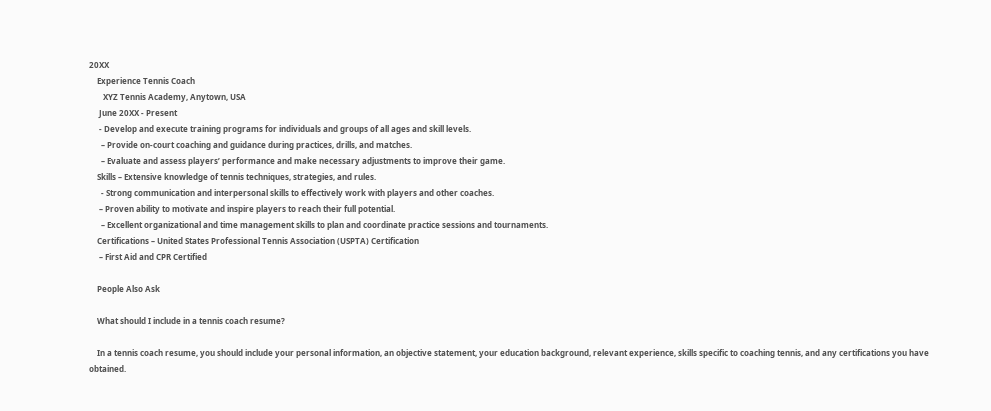20XX
    Experience Tennis Coach
       XYZ Tennis Academy, Anytown, USA
     June 20XX - Present
     - Develop and execute training programs for individuals and groups of all ages and skill levels.
      – Provide on-court coaching and guidance during practices, drills, and matches.
      – Evaluate and assess players’ performance and make necessary adjustments to improve their game.
    Skills – Extensive knowledge of tennis techniques, strategies, and rules.
      - Strong communication and interpersonal skills to effectively work with players and other coaches.
     – Proven ability to motivate and inspire players to reach their full potential.
      – Excellent organizational and time management skills to plan and coordinate practice sessions and tournaments.
    Certifications – United States Professional Tennis Association (USPTA) Certification
     – First Aid and CPR Certified

    People Also Ask

    What should I include in a tennis coach resume?

    In a tennis coach resume, you should include your personal information, an objective statement, your education background, relevant experience, skills specific to coaching tennis, and any certifications you have obtained.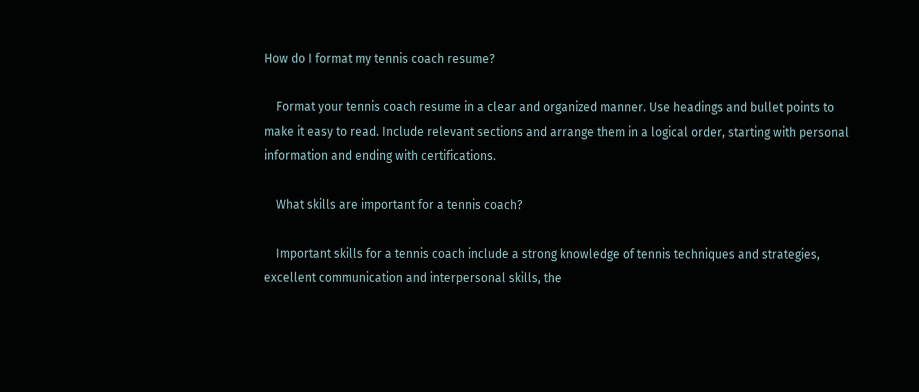How do I format my tennis coach resume?

    Format your tennis coach resume in a clear and organized manner. Use headings and bullet points to make it easy to read. Include relevant sections and arrange them in a logical order, starting with personal information and ending with certifications.

    What skills are important for a tennis coach?

    Important skills for a tennis coach include a strong knowledge of tennis techniques and strategies, excellent communication and interpersonal skills, the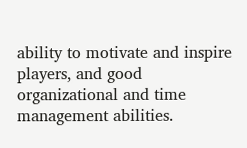ability to motivate and inspire players, and good organizational and time management abilities.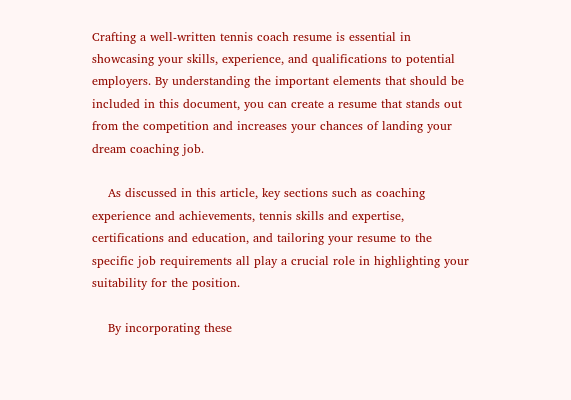Crafting a well-written tennis coach resume is essential in showcasing your skills, experience, and qualifications to potential employers. By understanding the important elements that should be included in this document, you can create a resume that stands out from the competition and increases your chances of landing your dream coaching job.

    As discussed in this article, key sections such as coaching experience and achievements, tennis skills and expertise, certifications and education, and tailoring your resume to the specific job requirements all play a crucial role in highlighting your suitability for the position.

    By incorporating these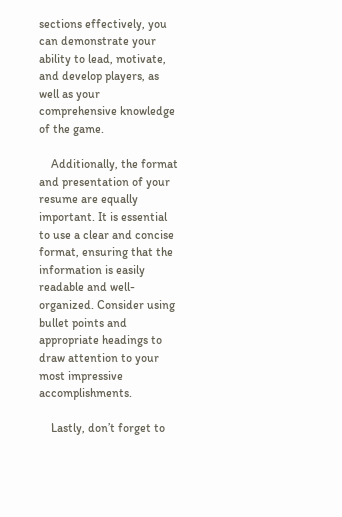sections effectively, you can demonstrate your ability to lead, motivate, and develop players, as well as your comprehensive knowledge of the game.

    Additionally, the format and presentation of your resume are equally important. It is essential to use a clear and concise format, ensuring that the information is easily readable and well-organized. Consider using bullet points and appropriate headings to draw attention to your most impressive accomplishments.

    Lastly, don’t forget to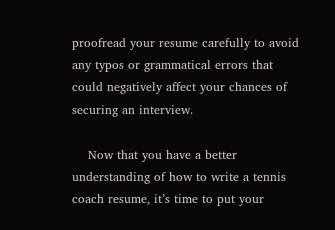proofread your resume carefully to avoid any typos or grammatical errors that could negatively affect your chances of securing an interview.

    Now that you have a better understanding of how to write a tennis coach resume, it’s time to put your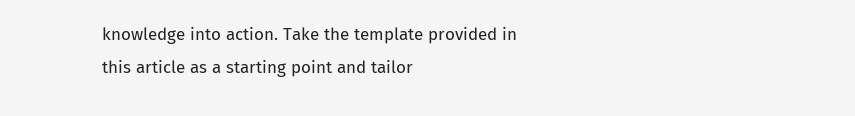knowledge into action. Take the template provided in this article as a starting point and tailor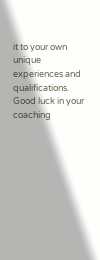it to your own unique experiences and qualifications. Good luck in your coaching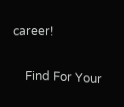career!

    Find For Your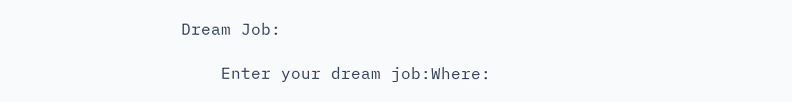Dream Job:

    Enter your dream job:Where: